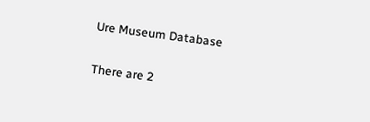Ure Museum Database

There are 2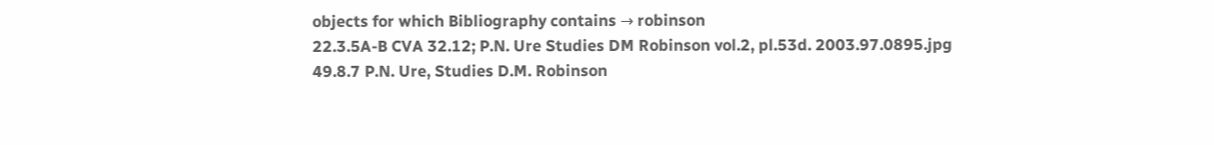objects for which Bibliography contains → robinson
22.3.5A-B CVA 32.12; P.N. Ure Studies DM Robinson vol.2, pl.53d. 2003.97.0895.jpg
49.8.7 P.N. Ure, Studies D.M. Robinson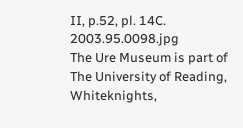II, p.52, pl. 14C. 2003.95.0098.jpg
The Ure Museum is part of
The University of Reading, Whiteknights,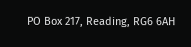PO Box 217, Reading, RG6 6AH